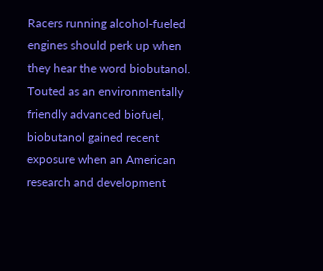Racers running alcohol-fueled engines should perk up when they hear the word biobutanol. Touted as an environmentally friendly advanced biofuel, biobutanol gained recent exposure when an American research and development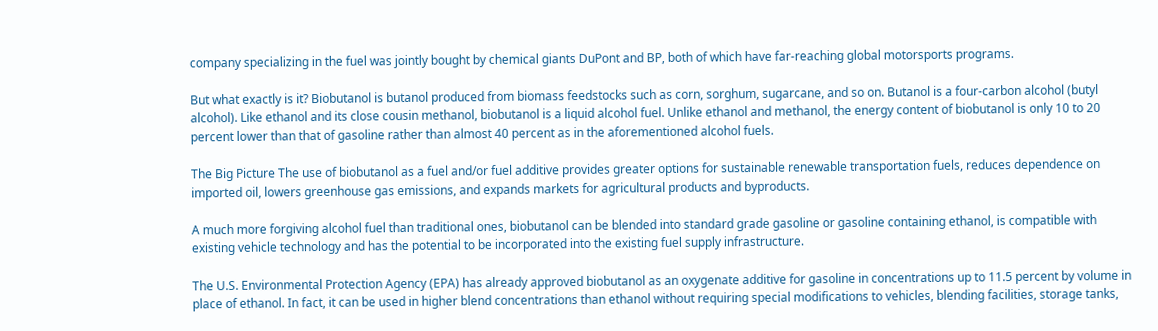company specializing in the fuel was jointly bought by chemical giants DuPont and BP, both of which have far-reaching global motorsports programs.

But what exactly is it? Biobutanol is butanol produced from biomass feedstocks such as corn, sorghum, sugarcane, and so on. Butanol is a four-carbon alcohol (butyl alcohol). Like ethanol and its close cousin methanol, biobutanol is a liquid alcohol fuel. Unlike ethanol and methanol, the energy content of biobutanol is only 10 to 20 percent lower than that of gasoline rather than almost 40 percent as in the aforementioned alcohol fuels.

The Big Picture The use of biobutanol as a fuel and/or fuel additive provides greater options for sustainable renewable transportation fuels, reduces dependence on imported oil, lowers greenhouse gas emissions, and expands markets for agricultural products and byproducts.

A much more forgiving alcohol fuel than traditional ones, biobutanol can be blended into standard grade gasoline or gasoline containing ethanol, is compatible with existing vehicle technology and has the potential to be incorporated into the existing fuel supply infrastructure.

The U.S. Environmental Protection Agency (EPA) has already approved biobutanol as an oxygenate additive for gasoline in concentrations up to 11.5 percent by volume in place of ethanol. In fact, it can be used in higher blend concentrations than ethanol without requiring special modifications to vehicles, blending facilities, storage tanks,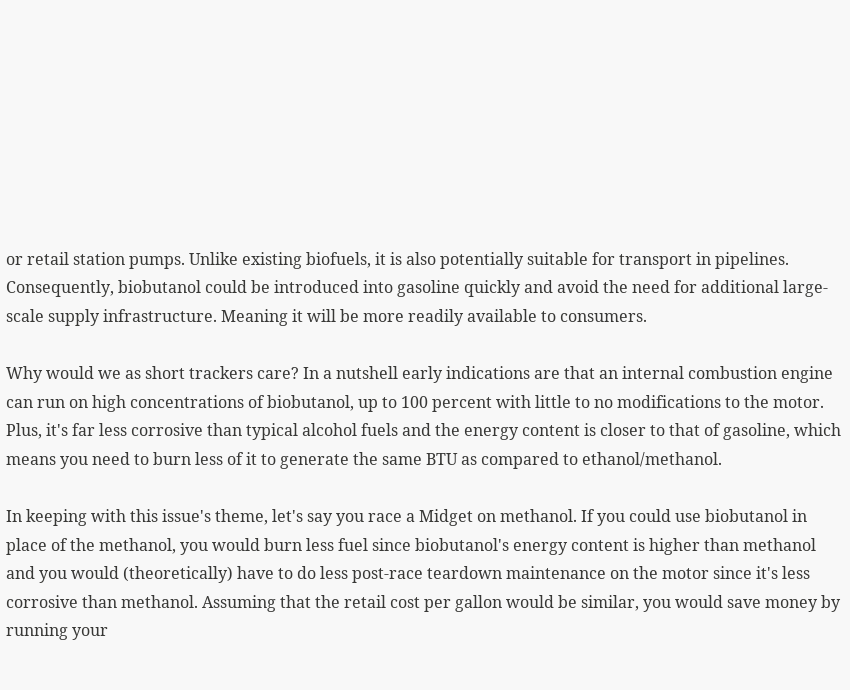or retail station pumps. Unlike existing biofuels, it is also potentially suitable for transport in pipelines. Consequently, biobutanol could be introduced into gasoline quickly and avoid the need for additional large-scale supply infrastructure. Meaning it will be more readily available to consumers.

Why would we as short trackers care? In a nutshell early indications are that an internal combustion engine can run on high concentrations of biobutanol, up to 100 percent with little to no modifications to the motor. Plus, it's far less corrosive than typical alcohol fuels and the energy content is closer to that of gasoline, which means you need to burn less of it to generate the same BTU as compared to ethanol/methanol.

In keeping with this issue's theme, let's say you race a Midget on methanol. If you could use biobutanol in place of the methanol, you would burn less fuel since biobutanol's energy content is higher than methanol and you would (theoretically) have to do less post-race teardown maintenance on the motor since it's less corrosive than methanol. Assuming that the retail cost per gallon would be similar, you would save money by running your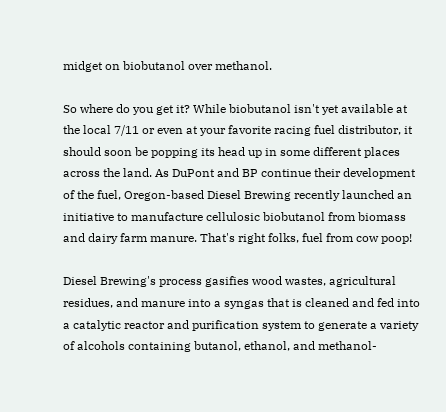midget on biobutanol over methanol.

So where do you get it? While biobutanol isn't yet available at the local 7/11 or even at your favorite racing fuel distributor, it should soon be popping its head up in some different places across the land. As DuPont and BP continue their development of the fuel, Oregon-based Diesel Brewing recently launched an initiative to manufacture cellulosic biobutanol from biomass and dairy farm manure. That's right folks, fuel from cow poop!

Diesel Brewing's process gasifies wood wastes, agricultural residues, and manure into a syngas that is cleaned and fed into a catalytic reactor and purification system to generate a variety of alcohols containing butanol, ethanol, and methanol-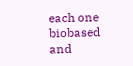each one biobased and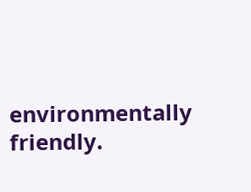environmentally friendly.